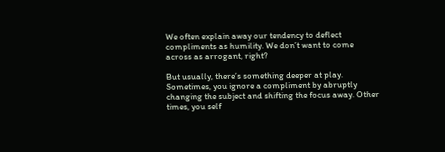We often explain away our tendency to deflect compliments as humility. We don’t want to come across as arrogant, right?

But usually, there’s something deeper at play. Sometimes, you ignore a compliment by abruptly changing the subject and shifting the focus away. Other times, you self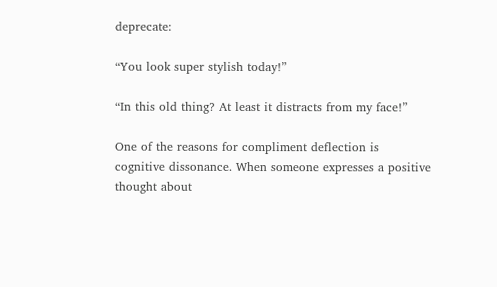deprecate:

“You look super stylish today!”

“In this old thing? At least it distracts from my face!”

One of the reasons for compliment deflection is cognitive dissonance. When someone expresses a positive thought about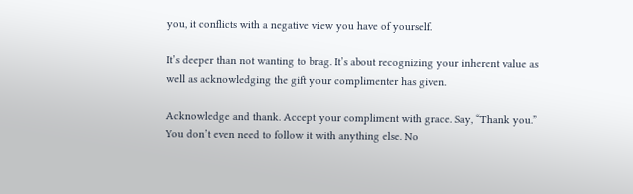you, it conflicts with a negative view you have of yourself.

It’s deeper than not wanting to brag. It’s about recognizing your inherent value as well as acknowledging the gift your complimenter has given.

Acknowledge and thank. Accept your compliment with grace. Say, “Thank you.” You don’t even need to follow it with anything else. No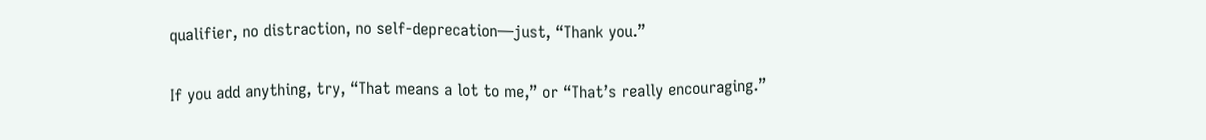qualifier, no distraction, no self-deprecation—just, “Thank you.”

If you add anything, try, “That means a lot to me,” or “That’s really encouraging.”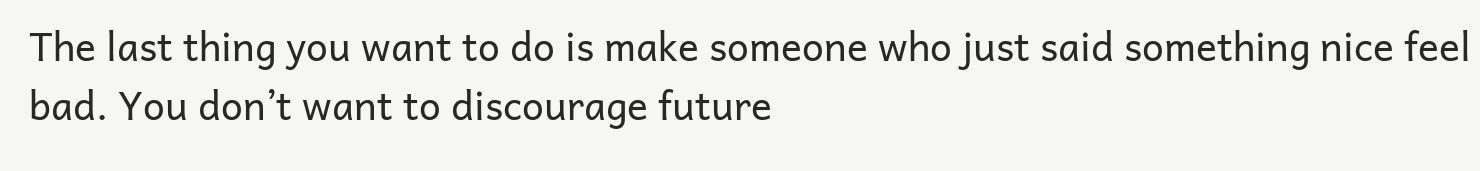The last thing you want to do is make someone who just said something nice feel bad. You don’t want to discourage future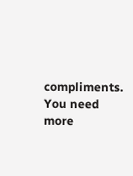compliments. You need more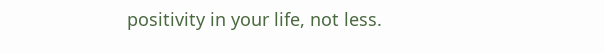positivity in your life, not less.